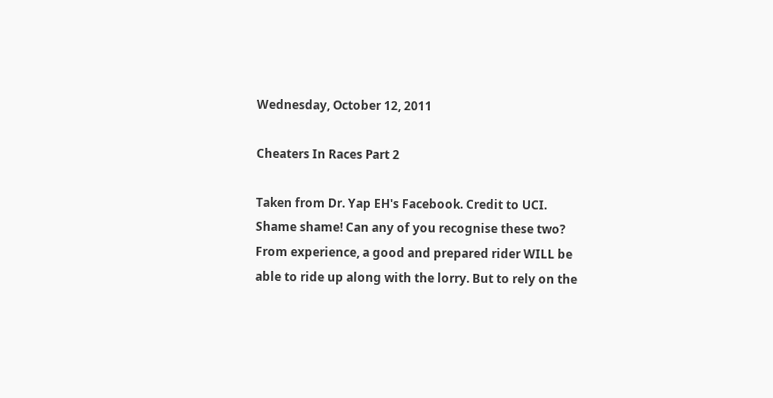Wednesday, October 12, 2011

Cheaters In Races Part 2

Taken from Dr. Yap EH's Facebook. Credit to UCI.
Shame shame! Can any of you recognise these two? From experience, a good and prepared rider WILL be able to ride up along with the lorry. But to rely on the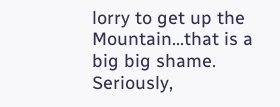lorry to get up the Mountain...that is a big big shame.
Seriously,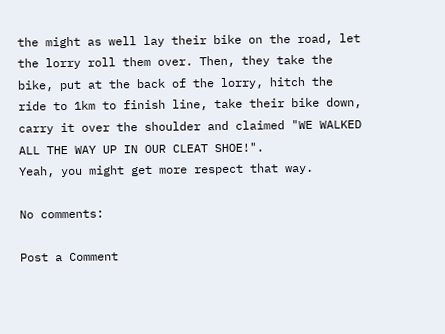the might as well lay their bike on the road, let the lorry roll them over. Then, they take the bike, put at the back of the lorry, hitch the ride to 1km to finish line, take their bike down, carry it over the shoulder and claimed "WE WALKED ALL THE WAY UP IN OUR CLEAT SHOE!".
Yeah, you might get more respect that way.

No comments:

Post a Comment